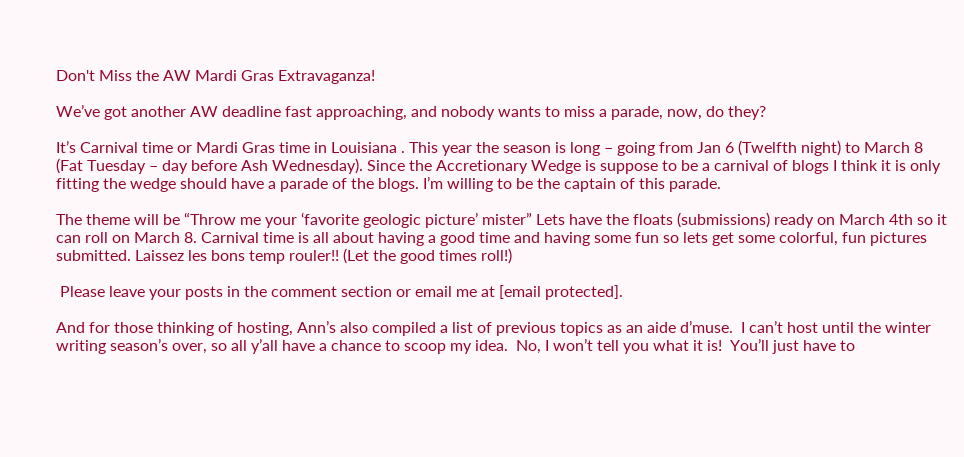Don't Miss the AW Mardi Gras Extravaganza!

We’ve got another AW deadline fast approaching, and nobody wants to miss a parade, now, do they?

It’s Carnival time or Mardi Gras time in Louisiana . This year the season is long – going from Jan 6 (Twelfth night) to March 8 (Fat Tuesday – day before Ash Wednesday). Since the Accretionary Wedge is suppose to be a carnival of blogs I think it is only fitting the wedge should have a parade of the blogs. I’m willing to be the captain of this parade.

The theme will be “Throw me your ‘favorite geologic picture’ mister” Lets have the floats (submissions) ready on March 4th so it can roll on March 8. Carnival time is all about having a good time and having some fun so lets get some colorful, fun pictures submitted. Laissez les bons temp rouler!! (Let the good times roll!)

 Please leave your posts in the comment section or email me at [email protected].

And for those thinking of hosting, Ann’s also compiled a list of previous topics as an aide d’muse.  I can’t host until the winter writing season’s over, so all y’all have a chance to scoop my idea.  No, I won’t tell you what it is!  You’ll just have to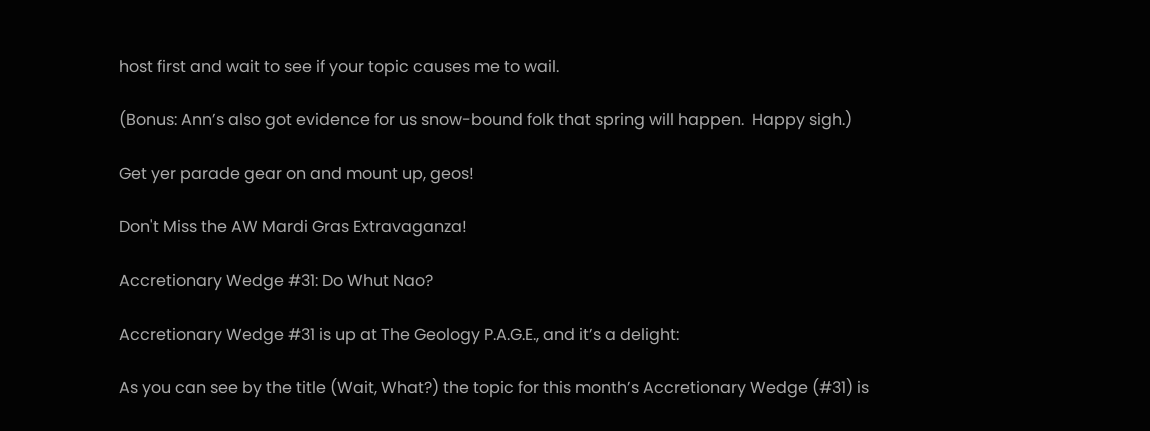host first and wait to see if your topic causes me to wail.

(Bonus: Ann’s also got evidence for us snow-bound folk that spring will happen.  Happy sigh.)

Get yer parade gear on and mount up, geos!

Don't Miss the AW Mardi Gras Extravaganza!

Accretionary Wedge #31: Do Whut Nao?

Accretionary Wedge #31 is up at The Geology P.A.G.E., and it’s a delight:

As you can see by the title (Wait, What?) the topic for this month’s Accretionary Wedge (#31) is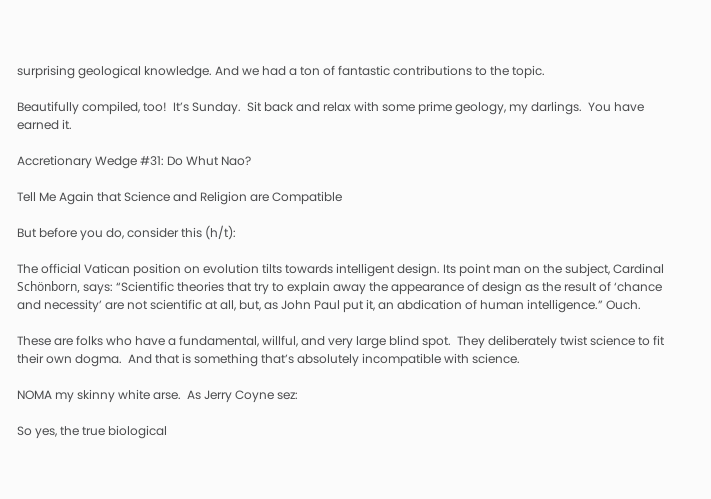surprising geological knowledge. And we had a ton of fantastic contributions to the topic.

Beautifully compiled, too!  It’s Sunday.  Sit back and relax with some prime geology, my darlings.  You have earned it.

Accretionary Wedge #31: Do Whut Nao?

Tell Me Again that Science and Religion are Compatible

But before you do, consider this (h/t):

The official Vatican position on evolution tilts towards intelligent design. Its point man on the subject, Cardinal Schönborn, says: “Scientific theories that try to explain away the appearance of design as the result of ‘chance and necessity’ are not scientific at all, but, as John Paul put it, an abdication of human intelligence.” Ouch.

These are folks who have a fundamental, willful, and very large blind spot.  They deliberately twist science to fit their own dogma.  And that is something that’s absolutely incompatible with science.

NOMA my skinny white arse.  As Jerry Coyne sez:

So yes, the true biological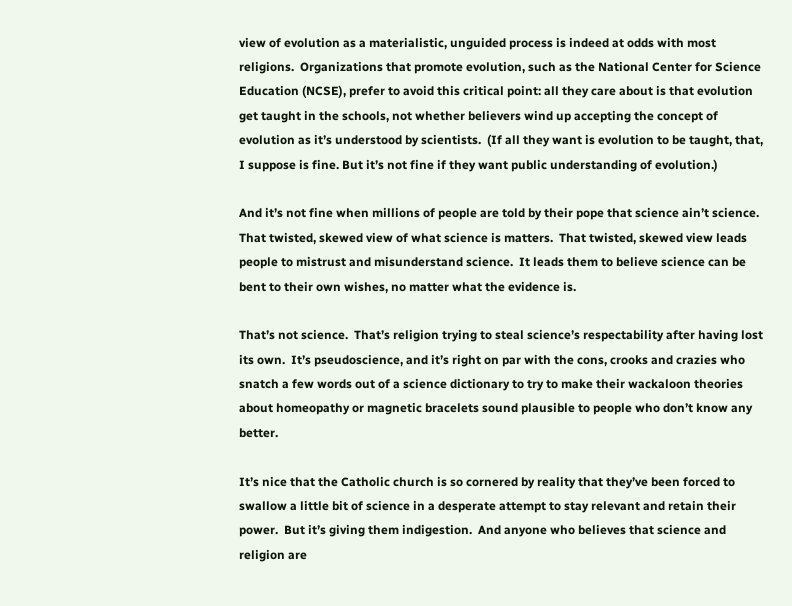view of evolution as a materialistic, unguided process is indeed at odds with most religions.  Organizations that promote evolution, such as the National Center for Science Education (NCSE), prefer to avoid this critical point: all they care about is that evolution get taught in the schools, not whether believers wind up accepting the concept of evolution as it’s understood by scientists.  (If all they want is evolution to be taught, that, I suppose is fine. But it’s not fine if they want public understanding of evolution.)

And it’s not fine when millions of people are told by their pope that science ain’t science.  That twisted, skewed view of what science is matters.  That twisted, skewed view leads people to mistrust and misunderstand science.  It leads them to believe science can be bent to their own wishes, no matter what the evidence is.

That’s not science.  That’s religion trying to steal science’s respectability after having lost its own.  It’s pseudoscience, and it’s right on par with the cons, crooks and crazies who snatch a few words out of a science dictionary to try to make their wackaloon theories about homeopathy or magnetic bracelets sound plausible to people who don’t know any better.

It’s nice that the Catholic church is so cornered by reality that they’ve been forced to swallow a little bit of science in a desperate attempt to stay relevant and retain their power.  But it’s giving them indigestion.  And anyone who believes that science and religion are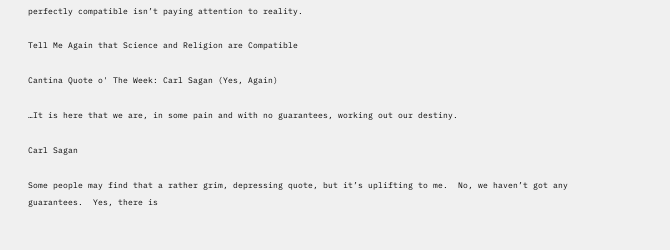perfectly compatible isn’t paying attention to reality.

Tell Me Again that Science and Religion are Compatible

Cantina Quote o' The Week: Carl Sagan (Yes, Again)

…It is here that we are, in some pain and with no guarantees, working out our destiny.

Carl Sagan

Some people may find that a rather grim, depressing quote, but it’s uplifting to me.  No, we haven’t got any guarantees.  Yes, there is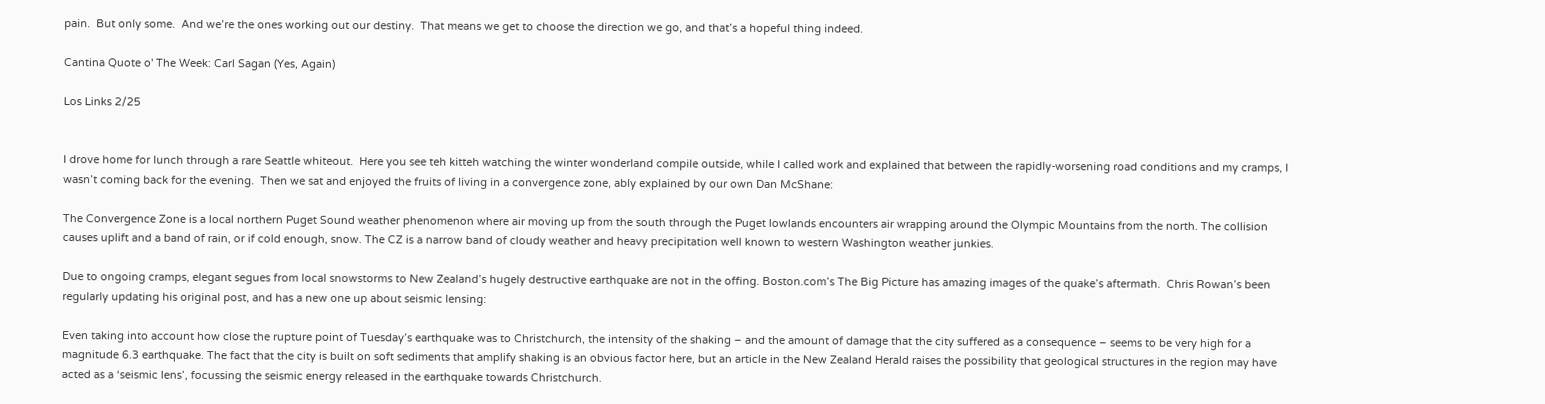pain.  But only some.  And we’re the ones working out our destiny.  That means we get to choose the direction we go, and that’s a hopeful thing indeed.

Cantina Quote o' The Week: Carl Sagan (Yes, Again)

Los Links 2/25


I drove home for lunch through a rare Seattle whiteout.  Here you see teh kitteh watching the winter wonderland compile outside, while I called work and explained that between the rapidly-worsening road conditions and my cramps, I wasn’t coming back for the evening.  Then we sat and enjoyed the fruits of living in a convergence zone, ably explained by our own Dan McShane:

The Convergence Zone is a local northern Puget Sound weather phenomenon where air moving up from the south through the Puget lowlands encounters air wrapping around the Olympic Mountains from the north. The collision causes uplift and a band of rain, or if cold enough, snow. The CZ is a narrow band of cloudy weather and heavy precipitation well known to western Washington weather junkies.

Due to ongoing cramps, elegant segues from local snowstorms to New Zealand’s hugely destructive earthquake are not in the offing. Boston.com’s The Big Picture has amazing images of the quake’s aftermath.  Chris Rowan’s been regularly updating his original post, and has a new one up about seismic lensing:

Even taking into account how close the rupture point of Tuesday’s earthquake was to Christchurch, the intensity of the shaking – and the amount of damage that the city suffered as a consequence – seems to be very high for a magnitude 6.3 earthquake. The fact that the city is built on soft sediments that amplify shaking is an obvious factor here, but an article in the New Zealand Herald raises the possibility that geological structures in the region may have acted as a ‘seismic lens’, focussing the seismic energy released in the earthquake towards Christchurch.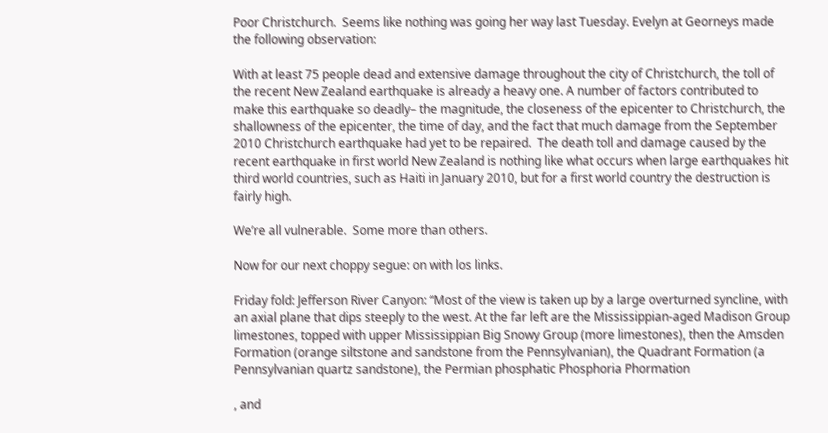Poor Christchurch.  Seems like nothing was going her way last Tuesday. Evelyn at Georneys made the following observation:

With at least 75 people dead and extensive damage throughout the city of Christchurch, the toll of the recent New Zealand earthquake is already a heavy one. A number of factors contributed to make this earthquake so deadly– the magnitude, the closeness of the epicenter to Christchurch, the shallowness of the epicenter, the time of day, and the fact that much damage from the September 2010 Christchurch earthquake had yet to be repaired.  The death toll and damage caused by the recent earthquake in first world New Zealand is nothing like what occurs when large earthquakes hit third world countries, such as Haiti in January 2010, but for a first world country the destruction is fairly high.

We’re all vulnerable.  Some more than others.

Now for our next choppy segue: on with los links.

Friday fold: Jefferson River Canyon: “Most of the view is taken up by a large overturned syncline, with an axial plane that dips steeply to the west. At the far left are the Mississippian-aged Madison Group limestones, topped with upper Mississippian Big Snowy Group (more limestones), then the Amsden Formation (orange siltstone and sandstone from the Pennsylvanian), the Quadrant Formation (a Pennsylvanian quartz sandstone), the Permian phosphatic Phosphoria Phormation

, and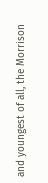and youngest of all, the Morrison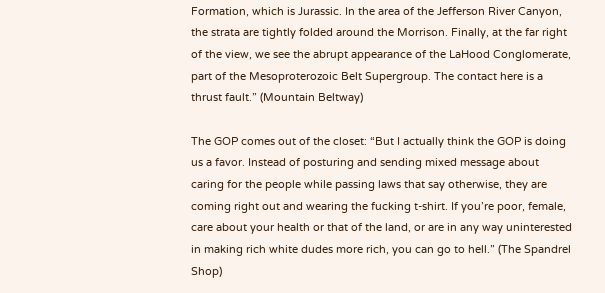Formation, which is Jurassic. In the area of the Jefferson River Canyon, the strata are tightly folded around the Morrison. Finally, at the far right of the view, we see the abrupt appearance of the LaHood Conglomerate, part of the Mesoproterozoic Belt Supergroup. The contact here is a thrust fault.” (Mountain Beltway)

The GOP comes out of the closet: “But I actually think the GOP is doing us a favor. Instead of posturing and sending mixed message about caring for the people while passing laws that say otherwise, they are coming right out and wearing the fucking t-shirt. If you’re poor, female, care about your health or that of the land, or are in any way uninterested in making rich white dudes more rich, you can go to hell.” (The Spandrel Shop)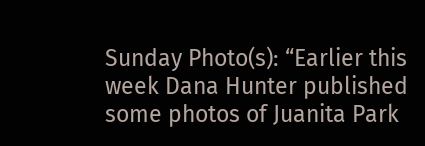Sunday Photo(s): “Earlier this week Dana Hunter published some photos of Juanita Park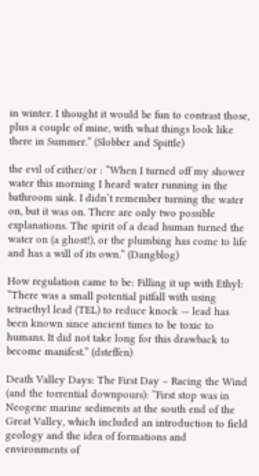in winter. I thought it would be fun to contrast those, plus a couple of mine, with what things look like there in Summer.” (Slobber and Spittle)

the evil of either/or : “When I turned off my shower water this morning I heard water running in the bathroom sink. I didn’t remember turning the water on, but it was on. There are only two possible explanations. The spirit of a dead human turned the water on (a ghost!), or the plumbing has come to life and has a will of its own.” (Dangblog)

How regulation came to be: Filling it up with Ethyl: “There was a small potential pitfall with using tetraethyl lead (TEL) to reduce knock — lead has been known since ancient times to be toxic to humans. It did not take long for this drawback to become manifest.” (dsteffen)

Death Valley Days: The First Day – Racing the Wind (and the torrential downpours): “First stop was in Neogene marine sediments at the south end of the Great Valley, which included an introduction to field geology and the idea of formations and environments of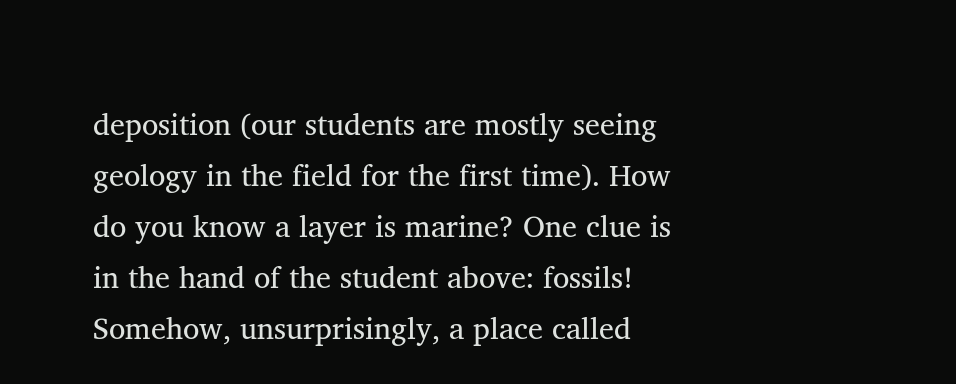deposition (our students are mostly seeing geology in the field for the first time). How do you know a layer is marine? One clue is in the hand of the student above: fossils! Somehow, unsurprisingly, a place called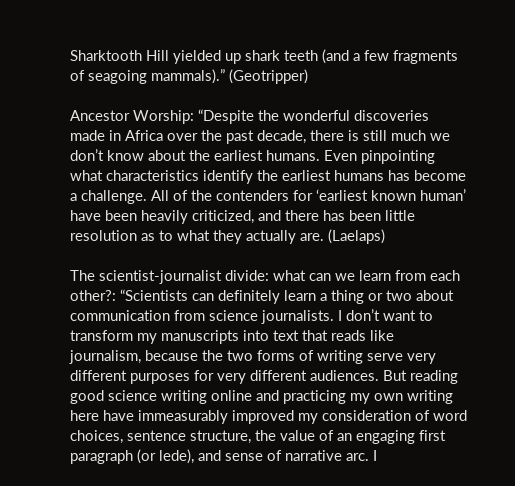Sharktooth Hill yielded up shark teeth (and a few fragments of seagoing mammals).” (Geotripper)

Ancestor Worship: “Despite the wonderful discoveries made in Africa over the past decade, there is still much we don’t know about the earliest humans. Even pinpointing what characteristics identify the earliest humans has become a challenge. All of the contenders for ‘earliest known human’ have been heavily criticized, and there has been little resolution as to what they actually are. (Laelaps)

The scientist-journalist divide: what can we learn from each other?: “Scientists can definitely learn a thing or two about communication from science journalists. I don’t want to transform my manuscripts into text that reads like journalism, because the two forms of writing serve very different purposes for very different audiences. But reading good science writing online and practicing my own writing here have immeasurably improved my consideration of word choices, sentence structure, the value of an engaging first paragraph (or lede), and sense of narrative arc. I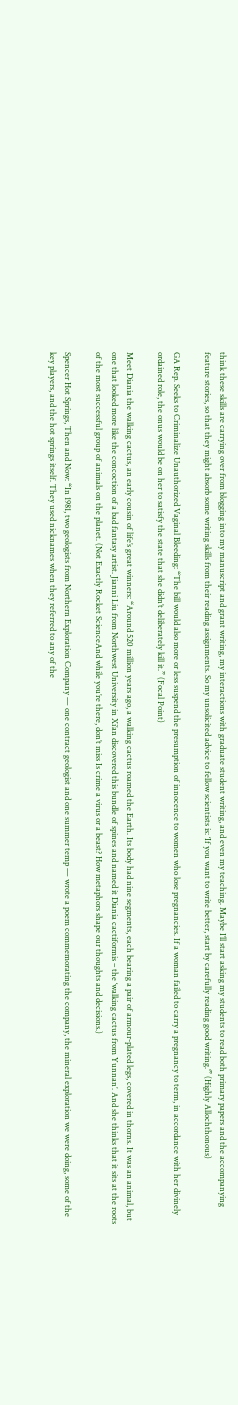think these skills are carrying over from blogging into my manuscript and grant writing, my interactions with graduate student writing, and even my teaching. Maybe I’ll start asking my students to read both primary papers and the accompanying feature stories, so that they might absorb some writing skills from their reading assignments. So my unsolicited advice to fellow scientists is: ‘If you want to write better, start by carefully reading good writing.’” (Highly Allochthonous)

GA Rep. Seeks to Criminalize Unauthorized Vaginal Bleeding: “The bill would also more or less suspend the presumption of innocence to women who lose pregnancies. If a woman failed to carry a pregnancy to term, in accordance with her divinely ordained role, the onus would be on her to satisfy the state that she didn’t deliberately kill it.” (Focal Point)

Meet Diania the walking cactus, an early cousin of life’s great winners: “Around 520 million years ago, a walking cactus roamed the Earth. Its body had nine segments, each bearing a pair of armour-plated legs, covered in thorns. It was an animal, but one that looked more like the concoction of a bad fantasy artist. Jianni Liu from Northwest University in Xi’an discovered this bundle of spines and named it Diania cactiformis – the ‘walking cactus from Yunnan’. And she thinks that it sits at the roots of the most successful group of animals on the planet. (Not Exactly Rocket ScienceAnd while you’re there, don’t miss Is crime a virus or a beast? How metaphors shape our thoughts and decisions.)

Spencer Hot Springs, Then and Now: “In 1981, two geologists from Northern Exploration Company — one contract geologist and one summer temp — wrote a poem commemorating the company, the mineral exploration we were doing, some of the key players, and the hot springs itself. They used nicknames when they referred to any of the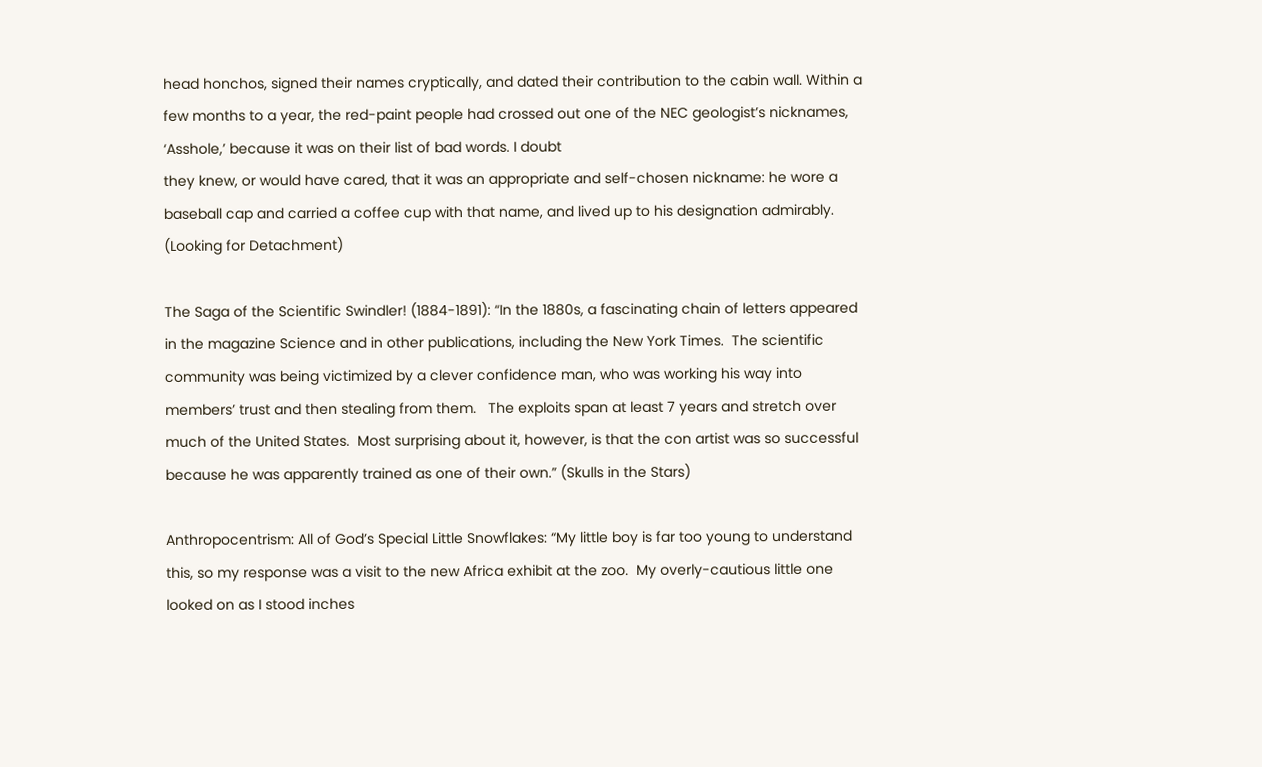head honchos, signed their names cryptically, and dated their contribution to the cabin wall. Within a few months to a year, the red-paint people had crossed out one of the NEC geologist’s nicknames, ‘Asshole,’ because it was on their list of bad words. I doubt
they knew, or would have cared, that it was an appropriate and self-chosen nickname: he wore a baseball cap and carried a coffee cup with that name, and lived up to his designation admirably. (Looking for Detachment)

The Saga of the Scientific Swindler! (1884-1891): “In the 1880s, a fascinating chain of letters appeared in the magazine Science and in other publications, including the New York Times.  The scientific community was being victimized by a clever confidence man, who was working his way into members’ trust and then stealing from them.   The exploits span at least 7 years and stretch over much of the United States.  Most surprising about it, however, is that the con artist was so successful because he was apparently trained as one of their own.” (Skulls in the Stars)

Anthropocentrism: All of God’s Special Little Snowflakes: “My little boy is far too young to understand this, so my response was a visit to the new Africa exhibit at the zoo.  My overly-cautious little one looked on as I stood inches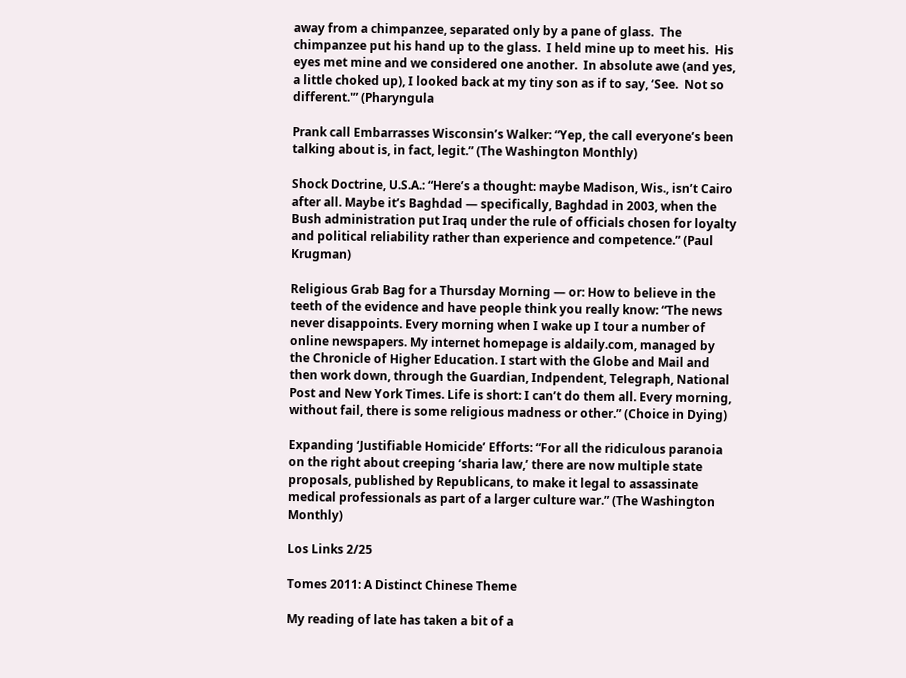away from a chimpanzee, separated only by a pane of glass.  The chimpanzee put his hand up to the glass.  I held mine up to meet his.  His eyes met mine and we considered one another.  In absolute awe (and yes, a little choked up), I looked back at my tiny son as if to say, ‘See.  Not so different.'” (Pharyngula

Prank call Embarrasses Wisconsin’s Walker: “Yep, the call everyone’s been talking about is, in fact, legit.” (The Washington Monthly)

Shock Doctrine, U.S.A.: “Here’s a thought: maybe Madison, Wis., isn’t Cairo after all. Maybe it’s Baghdad — specifically, Baghdad in 2003, when the Bush administration put Iraq under the rule of officials chosen for loyalty and political reliability rather than experience and competence.” (Paul Krugman)

Religious Grab Bag for a Thursday Morning — or: How to believe in the teeth of the evidence and have people think you really know: “The news never disappoints. Every morning when I wake up I tour a number of online newspapers. My internet homepage is aldaily.com, managed by the Chronicle of Higher Education. I start with the Globe and Mail and then work down, through the Guardian, Indpendent, Telegraph, National Post and New York Times. Life is short: I can’t do them all. Every morning, without fail, there is some religious madness or other.” (Choice in Dying)

Expanding ‘Justifiable Homicide’ Efforts: “For all the ridiculous paranoia on the right about creeping ‘sharia law,’ there are now multiple state proposals, published by Republicans, to make it legal to assassinate medical professionals as part of a larger culture war.” (The Washington Monthly)

Los Links 2/25

Tomes 2011: A Distinct Chinese Theme

My reading of late has taken a bit of a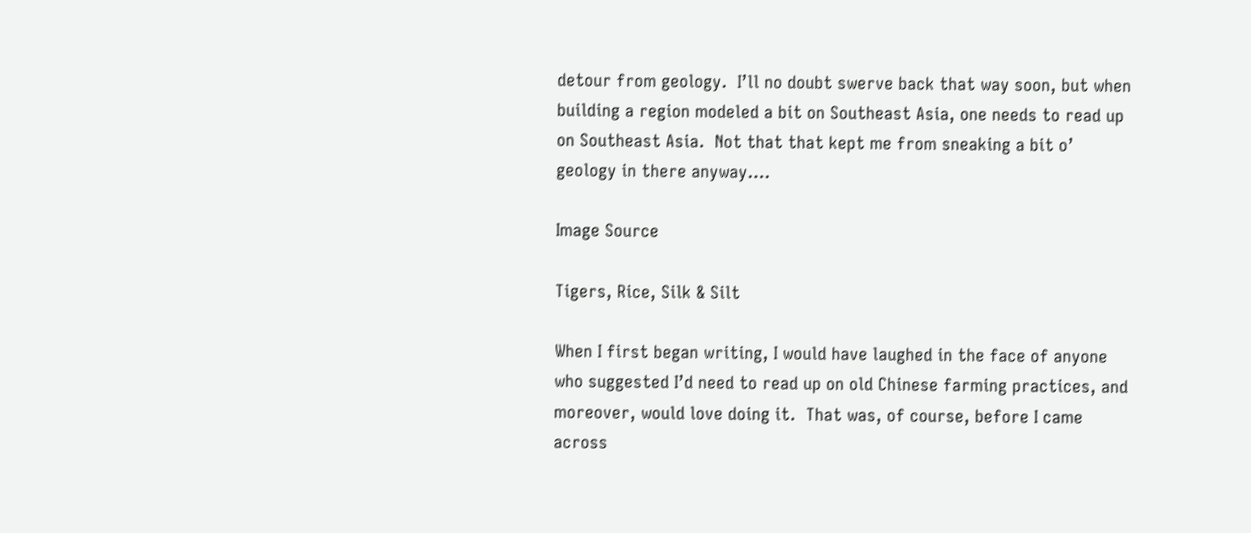detour from geology.  I’ll no doubt swerve back that way soon, but when building a region modeled a bit on Southeast Asia, one needs to read up on Southeast Asia.  Not that that kept me from sneaking a bit o’ geology in there anyway….

Image Source

Tigers, Rice, Silk & Silt

When I first began writing, I would have laughed in the face of anyone who suggested I’d need to read up on old Chinese farming practices, and moreover, would love doing it.  That was, of course, before I came across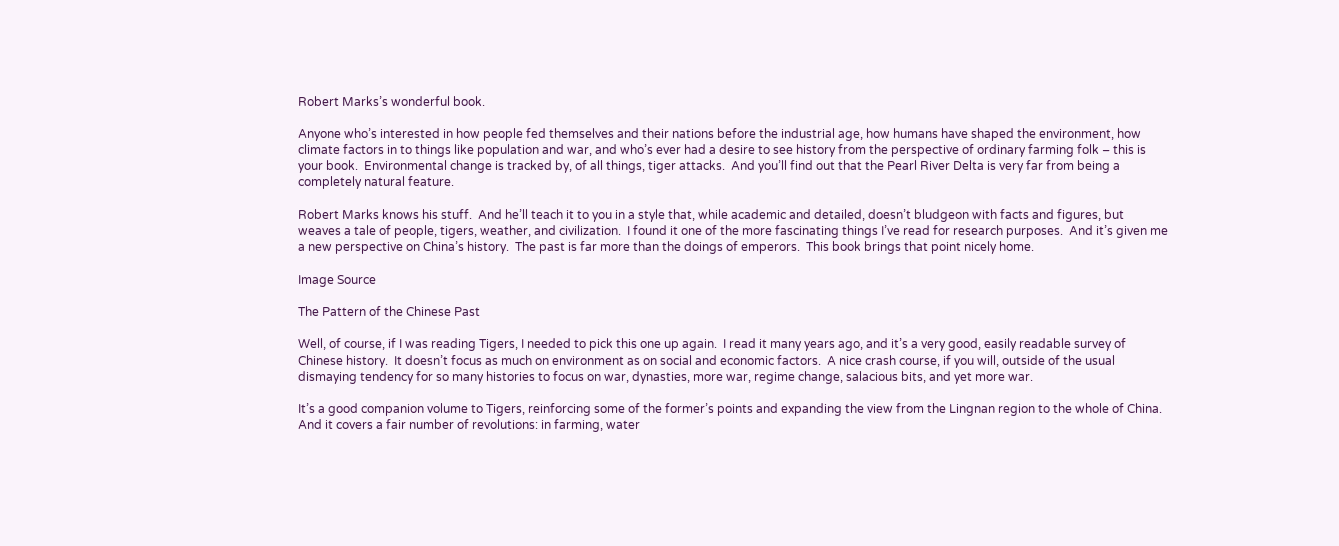Robert Marks’s wonderful book.

Anyone who’s interested in how people fed themselves and their nations before the industrial age, how humans have shaped the environment, how climate factors in to things like population and war, and who’s ever had a desire to see history from the perspective of ordinary farming folk – this is your book.  Environmental change is tracked by, of all things, tiger attacks.  And you’ll find out that the Pearl River Delta is very far from being a completely natural feature.

Robert Marks knows his stuff.  And he’ll teach it to you in a style that, while academic and detailed, doesn’t bludgeon with facts and figures, but weaves a tale of people, tigers, weather, and civilization.  I found it one of the more fascinating things I’ve read for research purposes.  And it’s given me a new perspective on China’s history.  The past is far more than the doings of emperors.  This book brings that point nicely home.

Image Source

The Pattern of the Chinese Past

Well, of course, if I was reading Tigers, I needed to pick this one up again.  I read it many years ago, and it’s a very good, easily readable survey of Chinese history.  It doesn’t focus as much on environment as on social and economic factors.  A nice crash course, if you will, outside of the usual dismaying tendency for so many histories to focus on war, dynasties, more war, regime change, salacious bits, and yet more war.

It’s a good companion volume to Tigers, reinforcing some of the former’s points and expanding the view from the Lingnan region to the whole of China.  And it covers a fair number of revolutions: in farming, water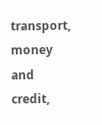transport, money and credit,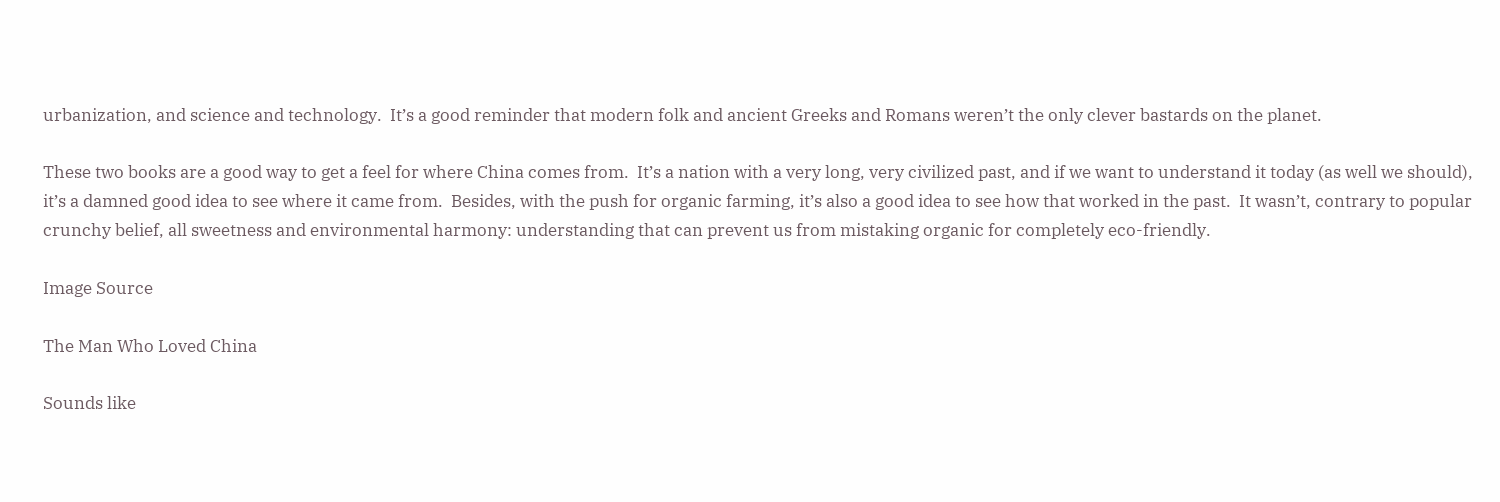urbanization, and science and technology.  It’s a good reminder that modern folk and ancient Greeks and Romans weren’t the only clever bastards on the planet.

These two books are a good way to get a feel for where China comes from.  It’s a nation with a very long, very civilized past, and if we want to understand it today (as well we should), it’s a damned good idea to see where it came from.  Besides, with the push for organic farming, it’s also a good idea to see how that worked in the past.  It wasn’t, contrary to popular crunchy belief, all sweetness and environmental harmony: understanding that can prevent us from mistaking organic for completely eco-friendly.

Image Source

The Man Who Loved China

Sounds like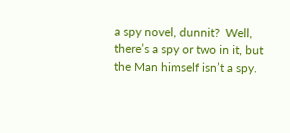a spy novel, dunnit?  Well, there’s a spy or two in it, but the Man himself isn’t a spy.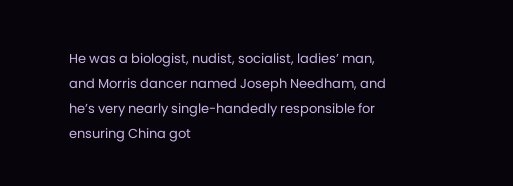He was a biologist, nudist, socialist, ladies’ man, and Morris dancer named Joseph Needham, and he’s very nearly single-handedly responsible for ensuring China got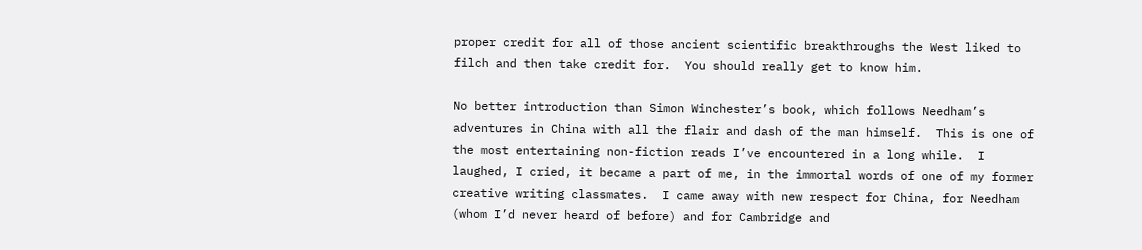proper credit for all of those ancient scientific breakthroughs the West liked to filch and then take credit for.  You should really get to know him.

No better introduction than Simon Winchester’s book, which follows Needham’s adventures in China with all the flair and dash of the man himself.  This is one of the most entertaining non-fiction reads I’ve encountered in a long while.  I laughed, I cried, it became a part of me, in the immortal words of one of my former creative writing classmates.  I came away with new respect for China, for Needham (whom I’d never heard of before) and for Cambridge and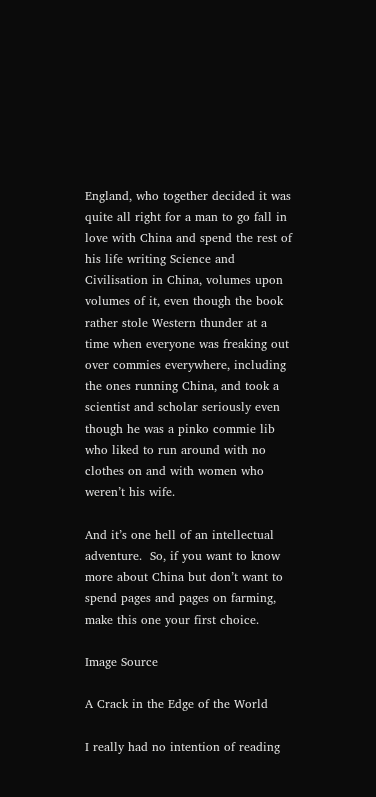England, who together decided it was quite all right for a man to go fall in love with China and spend the rest of his life writing Science and Civilisation in China, volumes upon volumes of it, even though the book rather stole Western thunder at a time when everyone was freaking out over commies everywhere, including the ones running China, and took a scientist and scholar seriously even though he was a pinko commie lib who liked to run around with no clothes on and with women who weren’t his wife.

And it’s one hell of an intellectual adventure.  So, if you want to know more about China but don’t want to spend pages and pages on farming, make this one your first choice.

Image Source

A Crack in the Edge of the World

I really had no intention of reading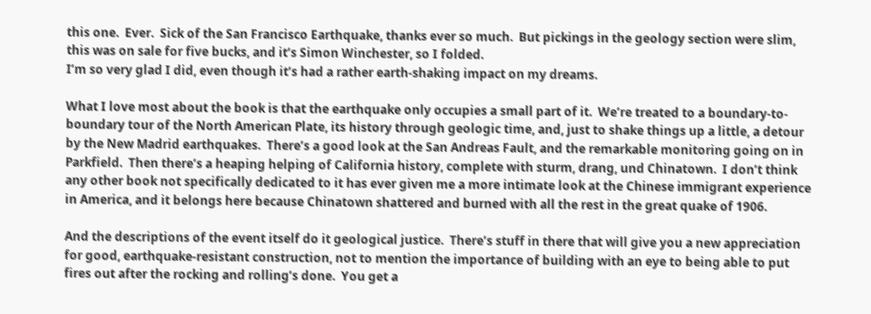this one.  Ever.  Sick of the San Francisco Earthquake, thanks ever so much.  But pickings in the geology section were slim, this was on sale for five bucks, and it’s Simon Winchester, so I folded.
I’m so very glad I did, even though it’s had a rather earth-shaking impact on my dreams.

What I love most about the book is that the earthquake only occupies a small part of it.  We’re treated to a boundary-to-boundary tour of the North American Plate, its history through geologic time, and, just to shake things up a little, a detour by the New Madrid earthquakes.  There’s a good look at the San Andreas Fault, and the remarkable monitoring going on in Parkfield.  Then there’s a heaping helping of California history, complete with sturm, drang, und Chinatown.  I don’t think any other book not specifically dedicated to it has ever given me a more intimate look at the Chinese immigrant experience in America, and it belongs here because Chinatown shattered and burned with all the rest in the great quake of 1906.

And the descriptions of the event itself do it geological justice.  There’s stuff in there that will give you a new appreciation for good, earthquake-resistant construction, not to mention the importance of building with an eye to being able to put fires out after the rocking and rolling’s done.  You get a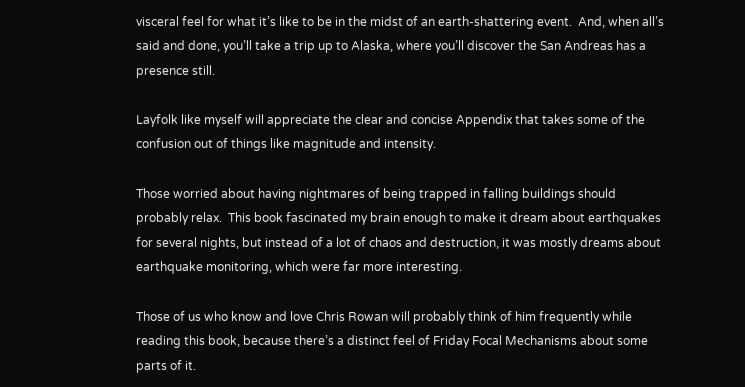visceral feel for what it’s like to be in the midst of an earth-shattering event.  And, when all’s said and done, you’ll take a trip up to Alaska, where you’ll discover the San Andreas has a presence still.

Layfolk like myself will appreciate the clear and concise Appendix that takes some of the confusion out of things like magnitude and intensity.

Those worried about having nightmares of being trapped in falling buildings should probably relax.  This book fascinated my brain enough to make it dream about earthquakes for several nights, but instead of a lot of chaos and destruction, it was mostly dreams about earthquake monitoring, which were far more interesting.

Those of us who know and love Chris Rowan will probably think of him frequently while reading this book, because there’s a distinct feel of Friday Focal Mechanisms about some parts of it.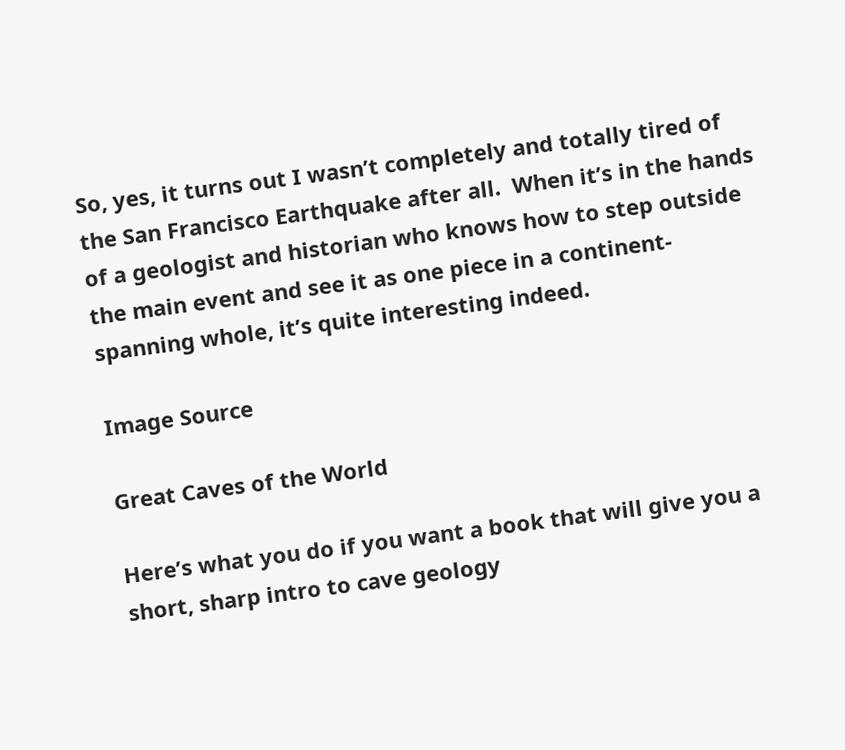So, yes, it turns out I wasn’t completely and totally tired of the San Francisco Earthquake after all.  When it’s in the hands of a geologist and historian who knows how to step outside the main event and see it as one piece in a continent-spanning whole, it’s quite interesting indeed.

Image Source

Great Caves of the World

Here’s what you do if you want a book that will give you a short, sharp intro to cave geology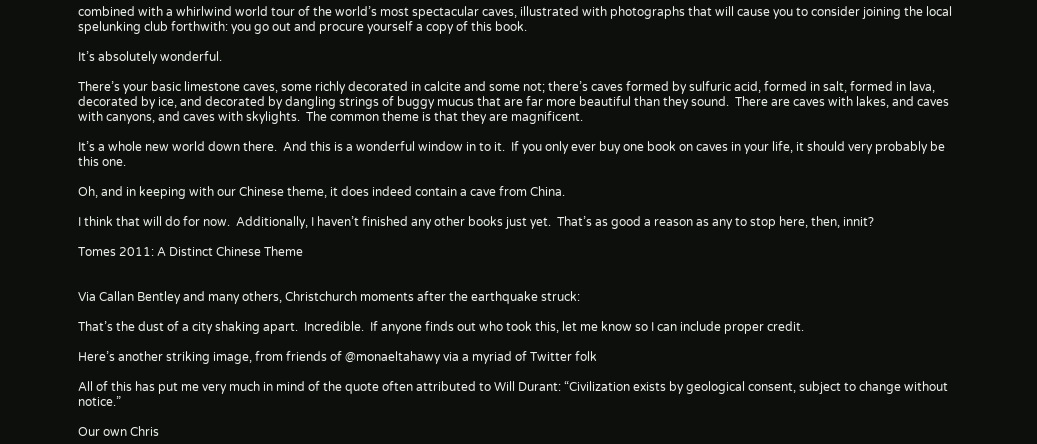combined with a whirlwind world tour of the world’s most spectacular caves, illustrated with photographs that will cause you to consider joining the local spelunking club forthwith: you go out and procure yourself a copy of this book.

It’s absolutely wonderful.

There’s your basic limestone caves, some richly decorated in calcite and some not; there’s caves formed by sulfuric acid, formed in salt, formed in lava, decorated by ice, and decorated by dangling strings of buggy mucus that are far more beautiful than they sound.  There are caves with lakes, and caves with canyons, and caves with skylights.  The common theme is that they are magnificent.

It’s a whole new world down there.  And this is a wonderful window in to it.  If you only ever buy one book on caves in your life, it should very probably be this one.

Oh, and in keeping with our Chinese theme, it does indeed contain a cave from China.

I think that will do for now.  Additionally, I haven’t finished any other books just yet.  That’s as good a reason as any to stop here, then, innit?

Tomes 2011: A Distinct Chinese Theme


Via Callan Bentley and many others, Christchurch moments after the earthquake struck:

That’s the dust of a city shaking apart.  Incredible.  If anyone finds out who took this, let me know so I can include proper credit.

Here’s another striking image, from friends of @monaeltahawy via a myriad of Twitter folk

All of this has put me very much in mind of the quote often attributed to Will Durant: “Civilization exists by geological consent, subject to change without notice.”

Our own Chris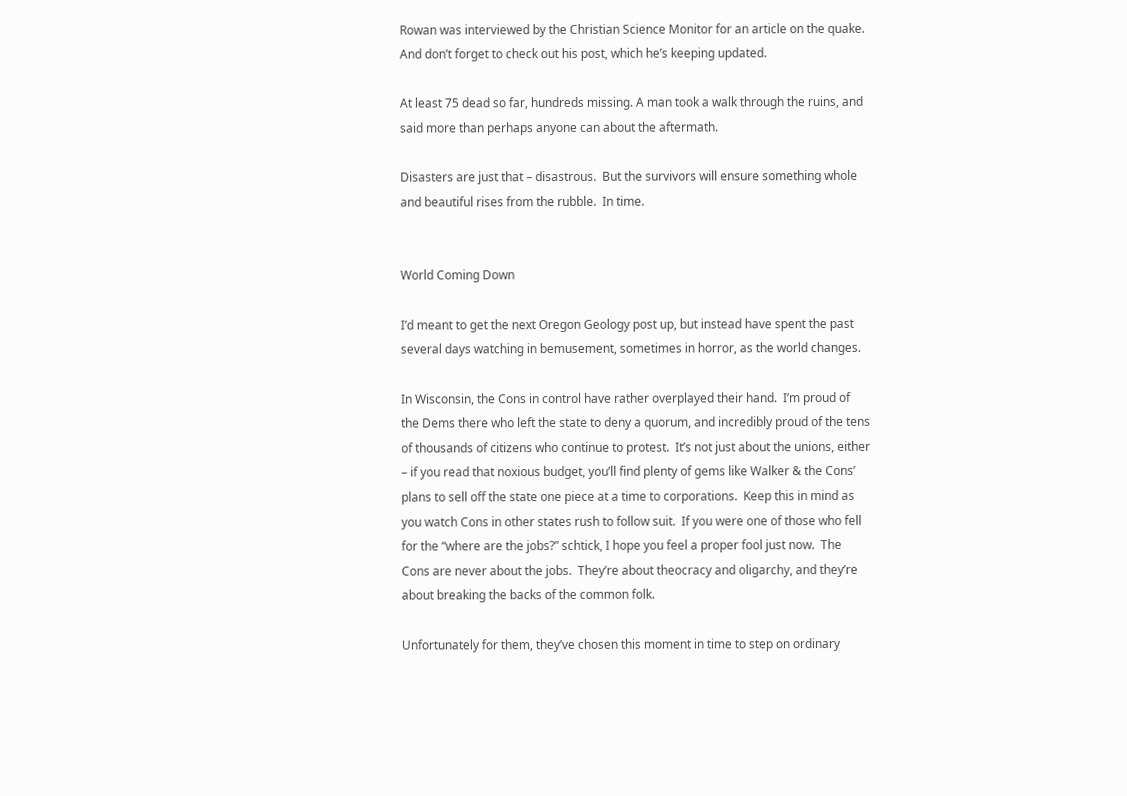Rowan was interviewed by the Christian Science Monitor for an article on the quake.  And don’t forget to check out his post, which he’s keeping updated.

At least 75 dead so far, hundreds missing. A man took a walk through the ruins, and said more than perhaps anyone can about the aftermath.

Disasters are just that – disastrous.  But the survivors will ensure something whole and beautiful rises from the rubble.  In time.


World Coming Down

I’d meant to get the next Oregon Geology post up, but instead have spent the past several days watching in bemusement, sometimes in horror, as the world changes.

In Wisconsin, the Cons in control have rather overplayed their hand.  I’m proud of the Dems there who left the state to deny a quorum, and incredibly proud of the tens of thousands of citizens who continue to protest.  It’s not just about the unions, either – if you read that noxious budget, you’ll find plenty of gems like Walker & the Cons’ plans to sell off the state one piece at a time to corporations.  Keep this in mind as you watch Cons in other states rush to follow suit.  If you were one of those who fell for the “where are the jobs?” schtick, I hope you feel a proper fool just now.  The Cons are never about the jobs.  They’re about theocracy and oligarchy, and they’re about breaking the backs of the common folk.

Unfortunately for them, they’ve chosen this moment in time to step on ordinary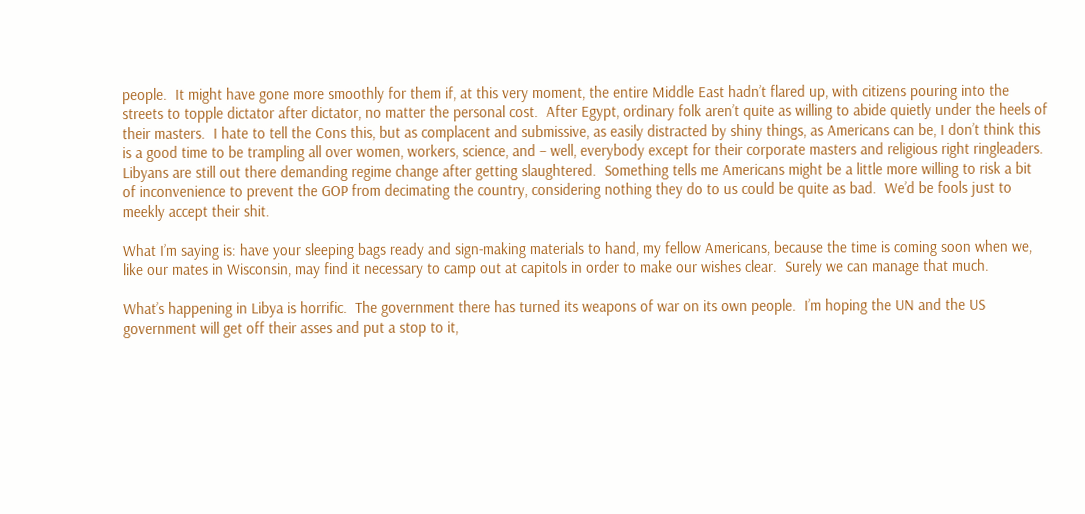people.  It might have gone more smoothly for them if, at this very moment, the entire Middle East hadn’t flared up, with citizens pouring into the streets to topple dictator after dictator, no matter the personal cost.  After Egypt, ordinary folk aren’t quite as willing to abide quietly under the heels of their masters.  I hate to tell the Cons this, but as complacent and submissive, as easily distracted by shiny things, as Americans can be, I don’t think this is a good time to be trampling all over women, workers, science, and – well, everybody except for their corporate masters and religious right ringleaders.  Libyans are still out there demanding regime change after getting slaughtered.  Something tells me Americans might be a little more willing to risk a bit of inconvenience to prevent the GOP from decimating the country, considering nothing they do to us could be quite as bad.  We’d be fools just to meekly accept their shit.

What I’m saying is: have your sleeping bags ready and sign-making materials to hand, my fellow Americans, because the time is coming soon when we, like our mates in Wisconsin, may find it necessary to camp out at capitols in order to make our wishes clear.  Surely we can manage that much.

What’s happening in Libya is horrific.  The government there has turned its weapons of war on its own people.  I’m hoping the UN and the US government will get off their asses and put a stop to it,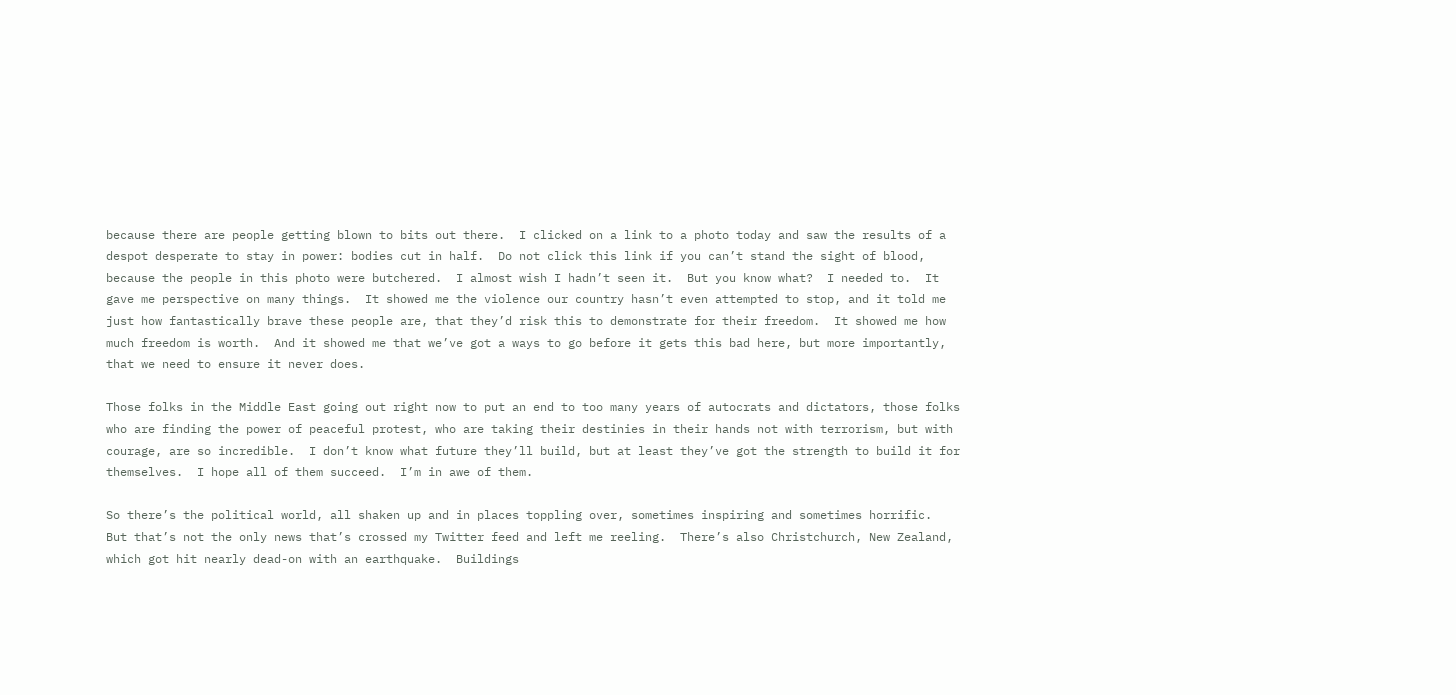because there are people getting blown to bits out there.  I clicked on a link to a photo today and saw the results of a despot desperate to stay in power: bodies cut in half.  Do not click this link if you can’t stand the sight of blood, because the people in this photo were butchered.  I almost wish I hadn’t seen it.  But you know what?  I needed to.  It gave me perspective on many things.  It showed me the violence our country hasn’t even attempted to stop, and it told me just how fantastically brave these people are, that they’d risk this to demonstrate for their freedom.  It showed me how much freedom is worth.  And it showed me that we’ve got a ways to go before it gets this bad here, but more importantly, that we need to ensure it never does.

Those folks in the Middle East going out right now to put an end to too many years of autocrats and dictators, those folks who are finding the power of peaceful protest, who are taking their destinies in their hands not with terrorism, but with courage, are so incredible.  I don’t know what future they’ll build, but at least they’ve got the strength to build it for themselves.  I hope all of them succeed.  I’m in awe of them.

So there’s the political world, all shaken up and in places toppling over, sometimes inspiring and sometimes horrific.  But that’s not the only news that’s crossed my Twitter feed and left me reeling.  There’s also Christchurch, New Zealand, which got hit nearly dead-on with an earthquake.  Buildings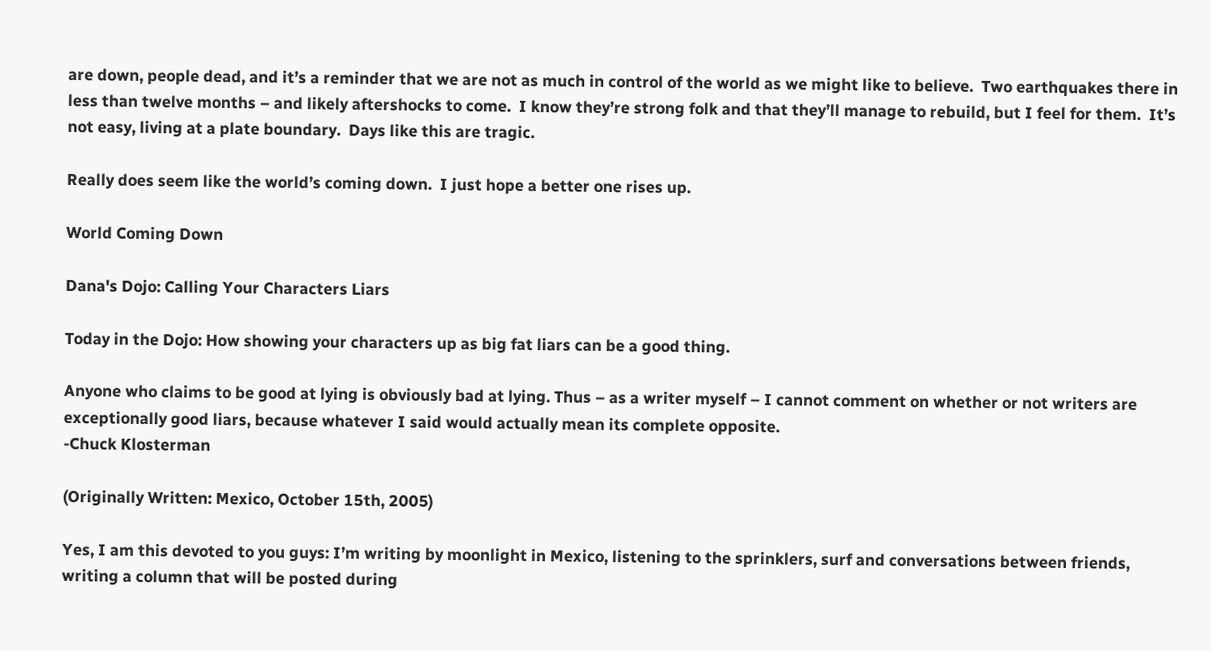are down, people dead, and it’s a reminder that we are not as much in control of the world as we might like to believe.  Two earthquakes there in less than twelve months – and likely aftershocks to come.  I know they’re strong folk and that they’ll manage to rebuild, but I feel for them.  It’s not easy, living at a plate boundary.  Days like this are tragic.

Really does seem like the world’s coming down.  I just hope a better one rises up.

World Coming Down

Dana's Dojo: Calling Your Characters Liars

Today in the Dojo: How showing your characters up as big fat liars can be a good thing.

Anyone who claims to be good at lying is obviously bad at lying. Thus – as a writer myself – I cannot comment on whether or not writers are exceptionally good liars, because whatever I said would actually mean its complete opposite.
-Chuck Klosterman

(Originally Written: Mexico, October 15th, 2005)

Yes, I am this devoted to you guys: I’m writing by moonlight in Mexico, listening to the sprinklers, surf and conversations between friends, writing a column that will be posted during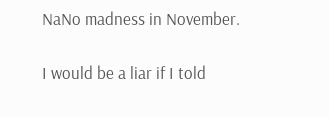NaNo madness in November.

I would be a liar if I told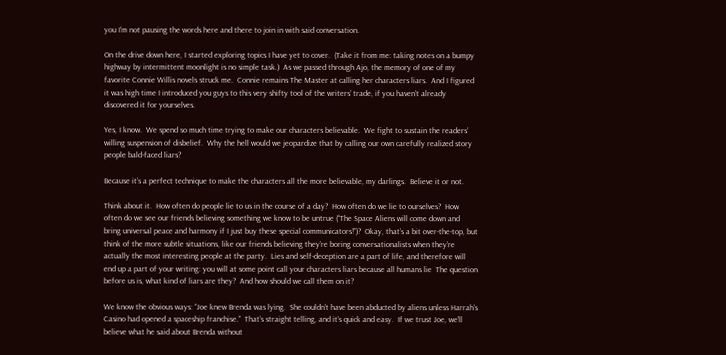you I’m not pausing the words here and there to join in with said conversation.

On the drive down here, I started exploring topics I have yet to cover.  (Take it from me: taking notes on a bumpy highway by intermittent moonlight is no simple task.)  As we passed through Ajo, the memory of one of my favorite Connie Willis novels struck me.  Connie remains The Master at calling her characters liars.  And I figured it was high time I introduced you guys to this very shifty tool of the writers’ trade, if you haven’t already discovered it for yourselves.

Yes, I know.  We spend so much time trying to make our characters believable.  We fight to sustain the readers’ willing suspension of disbelief.  Why the hell would we jeopardize that by calling our own carefully realized story people bald-faced liars?

Because it’s a perfect technique to make the characters all the more believable, my darlings.  Believe it or not.

Think about it.  How often do people lie to us in the course of a day?  How often do we lie to ourselves?  How often do we see our friends believing something we know to be untrue (“The Space Aliens will come down and bring universal peace and harmony if I just buy these special communicators!”)?  Okay, that’s a bit over-the-top, but think of the more subtle situations, like our friends believing they’re boring conversationalists when they’re actually the most interesting people at the party.  Lies and self-deception are a part of life, and therefore will end up a part of your writing: you will at some point call your characters liars because all humans lie  The question before us is, what kind of liars are they?  And how should we call them on it?

We know the obvious ways: “Joe knew Brenda was lying.  She couldn’t have been abducted by aliens unless Harrah’s Casino had opened a spaceship franchise.”  That’s straight telling, and it’s quick and easy.  If we trust Joe, we’ll believe what he said about Brenda without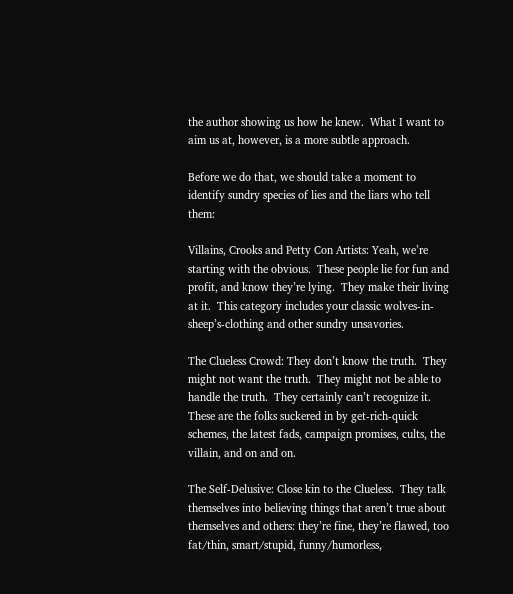the author showing us how he knew.  What I want to aim us at, however, is a more subtle approach.

Before we do that, we should take a moment to identify sundry species of lies and the liars who tell them:

Villains, Crooks and Petty Con Artists: Yeah, we’re starting with the obvious.  These people lie for fun and profit, and know they’re lying.  They make their living at it.  This category includes your classic wolves-in-sheep’s-clothing and other sundry unsavories.

The Clueless Crowd: They don’t know the truth.  They might not want the truth.  They might not be able to handle the truth.  They certainly can’t recognize it.  These are the folks suckered in by get-rich-quick schemes, the latest fads, campaign promises, cults, the villain, and on and on.

The Self-Delusive: Close kin to the Clueless.  They talk themselves into believing things that aren’t true about themselves and others: they’re fine, they’re flawed, too fat/thin, smart/stupid, funny/humorless,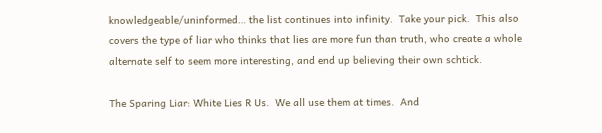knowledgeable/uninformed… the list continues into infinity.  Take your pick.  This also covers the type of liar who thinks that lies are more fun than truth, who create a whole alternate self to seem more interesting, and end up believing their own schtick.

The Sparing Liar: White Lies R Us.  We all use them at times.  And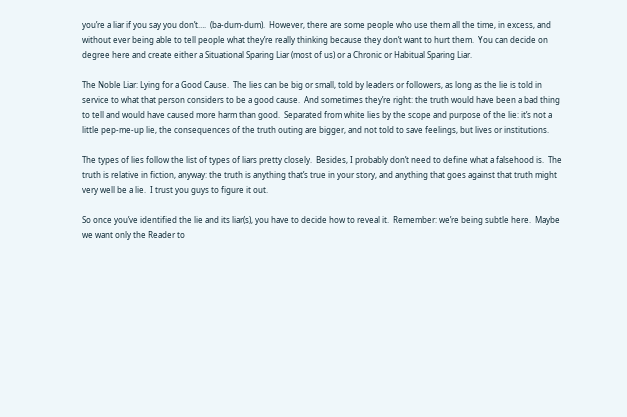you’re a liar if you say you don’t….  (ba-dum-dum).  However, there are some people who use them all the time, in excess, and without ever being able to tell people what they’re really thinking because they don’t want to hurt them.  You can decide on degree here and create either a Situational Sparing Liar (most of us) or a Chronic or Habitual Sparing Liar.

The Noble Liar: Lying for a Good Cause.  The lies can be big or small, told by leaders or followers, as long as the lie is told in service to what that person considers to be a good cause.  And sometimes they’re right: the truth would have been a bad thing to tell and would have caused more harm than good.  Separated from white lies by the scope and purpose of the lie: it’s not a little pep-me-up lie, the consequences of the truth outing are bigger, and not told to save feelings, but lives or institutions.

The types of lies follow the list of types of liars pretty closely.  Besides, I probably don’t need to define what a falsehood is.  The truth is relative in fiction, anyway: the truth is anything that’s true in your story, and anything that goes against that truth might very well be a lie.  I trust you guys to figure it out.

So once you’ve identified the lie and its liar(s), you have to decide how to reveal it.  Remember: we’re being subtle here.  Maybe we want only the Reader to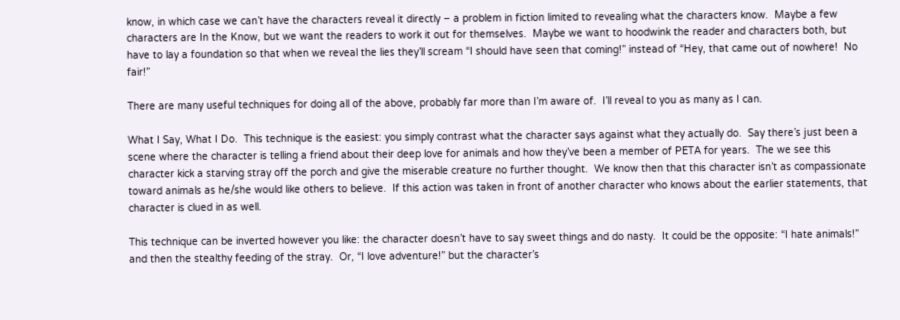know, in which case we can’t have the characters reveal it directly – a problem in fiction limited to revealing what the characters know.  Maybe a few characters are In the Know, but we want the readers to work it out for themselves.  Maybe we want to hoodwink the reader and characters both, but have to lay a foundation so that when we reveal the lies they’ll scream “I should have seen that coming!” instead of “Hey, that came out of nowhere!  No fair!”

There are many useful techniques for doing all of the above, probably far more than I’m aware of.  I’ll reveal to you as many as I can.

What I Say, What I Do.  This technique is the easiest: you simply contrast what the character says against what they actually do.  Say there’s just been a scene where the character is telling a friend about their deep love for animals and how they’ve been a member of PETA for years.  The we see this character kick a starving stray off the porch and give the miserable creature no further thought.  We know then that this character isn’t as compassionate toward animals as he/she would like others to believe.  If this action was taken in front of another character who knows about the earlier statements, that character is clued in as well.

This technique can be inverted however you like: the character doesn’t have to say sweet things and do nasty.  It could be the opposite: “I hate animals!” and then the stealthy feeding of the stray.  Or, “I love adventure!” but the character’s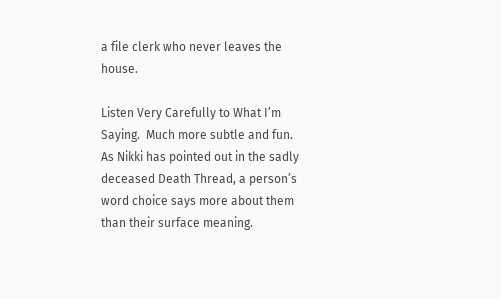a file clerk who never leaves the house.

Listen Very Carefully to What I’m Saying.  Much more subtle and fun.  As Nikki has pointed out in the sadly deceased Death Thread, a person’s word choice says more about them than their surface meaning.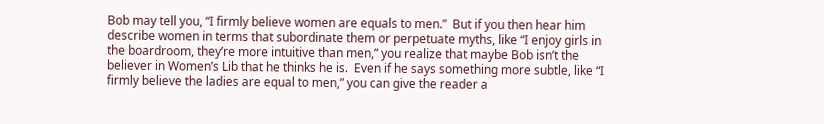Bob may tell you, “I firmly believe women are equals to men.”  But if you then hear him describe women in terms that subordinate them or perpetuate myths, like “I enjoy girls in the boardroom, they’re more intuitive than men,” you realize that maybe Bob isn’t the believer in Women’s Lib that he thinks he is.  Even if he says something more subtle, like “I firmly believe the ladies are equal to men,” you can give the reader a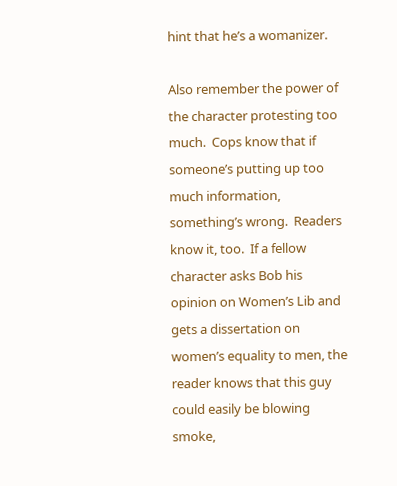hint that he’s a womanizer.

Also remember the power of the character protesting too much.  Cops know that if someone’s putting up too much information, something’s wrong.  Readers know it, too.  If a fellow character asks Bob his opinion on Women’s Lib and gets a dissertation on women’s equality to men, the reader knows that this guy could easily be blowing smoke,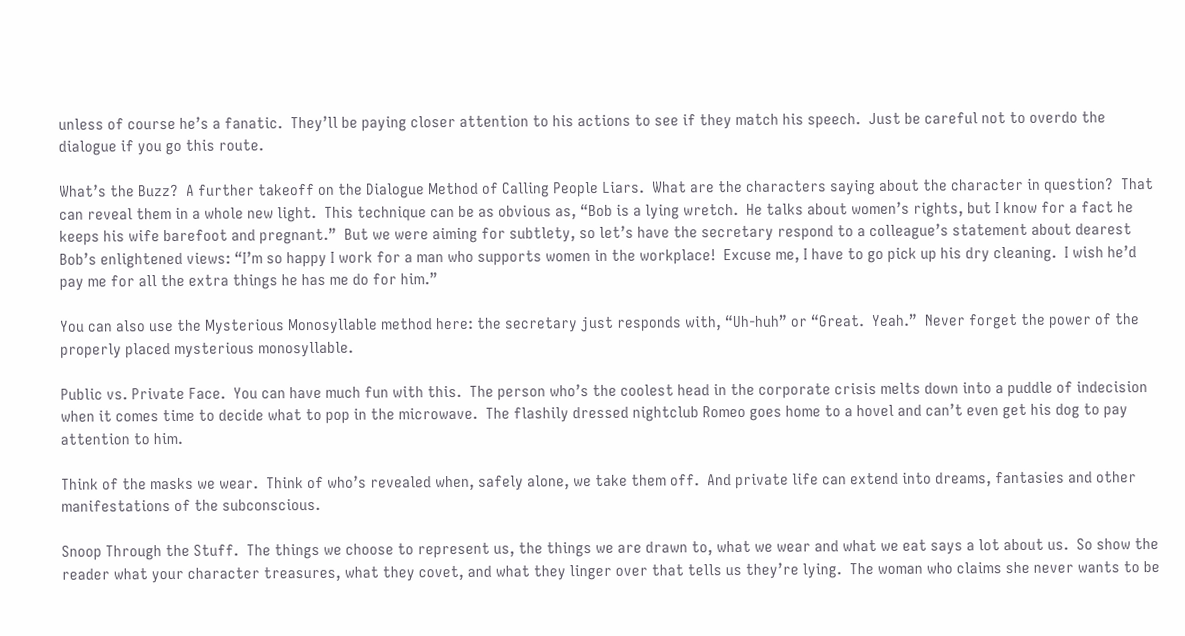unless of course he’s a fanatic.  They’ll be paying closer attention to his actions to see if they match his speech.  Just be careful not to overdo the dialogue if you go this route.

What’s the Buzz?  A further takeoff on the Dialogue Method of Calling People Liars.  What are the characters saying about the character in question?  That can reveal them in a whole new light.  This technique can be as obvious as, “Bob is a lying wretch.  He talks about women’s rights, but I know for a fact he keeps his wife barefoot and pregnant.”  But we were aiming for subtlety, so let’s have the secretary respond to a colleague’s statement about dearest Bob’s enlightened views: “I’m so happy I work for a man who supports women in the workplace!  Excuse me, I have to go pick up his dry cleaning.  I wish he’d pay me for all the extra things he has me do for him.”

You can also use the Mysterious Monosyllable method here: the secretary just responds with, “Uh-huh” or “Great.  Yeah.”  Never forget the power of the properly placed mysterious monosyllable.

Public vs. Private Face.  You can have much fun with this.  The person who’s the coolest head in the corporate crisis melts down into a puddle of indecision when it comes time to decide what to pop in the microwave.  The flashily dressed nightclub Romeo goes home to a hovel and can’t even get his dog to pay attention to him.

Think of the masks we wear.  Think of who’s revealed when, safely alone, we take them off.  And private life can extend into dreams, fantasies and other manifestations of the subconscious.

Snoop Through the Stuff.  The things we choose to represent us, the things we are drawn to, what we wear and what we eat says a lot about us.  So show the reader what your character treasures, what they covet, and what they linger over that tells us they’re lying.  The woman who claims she never wants to be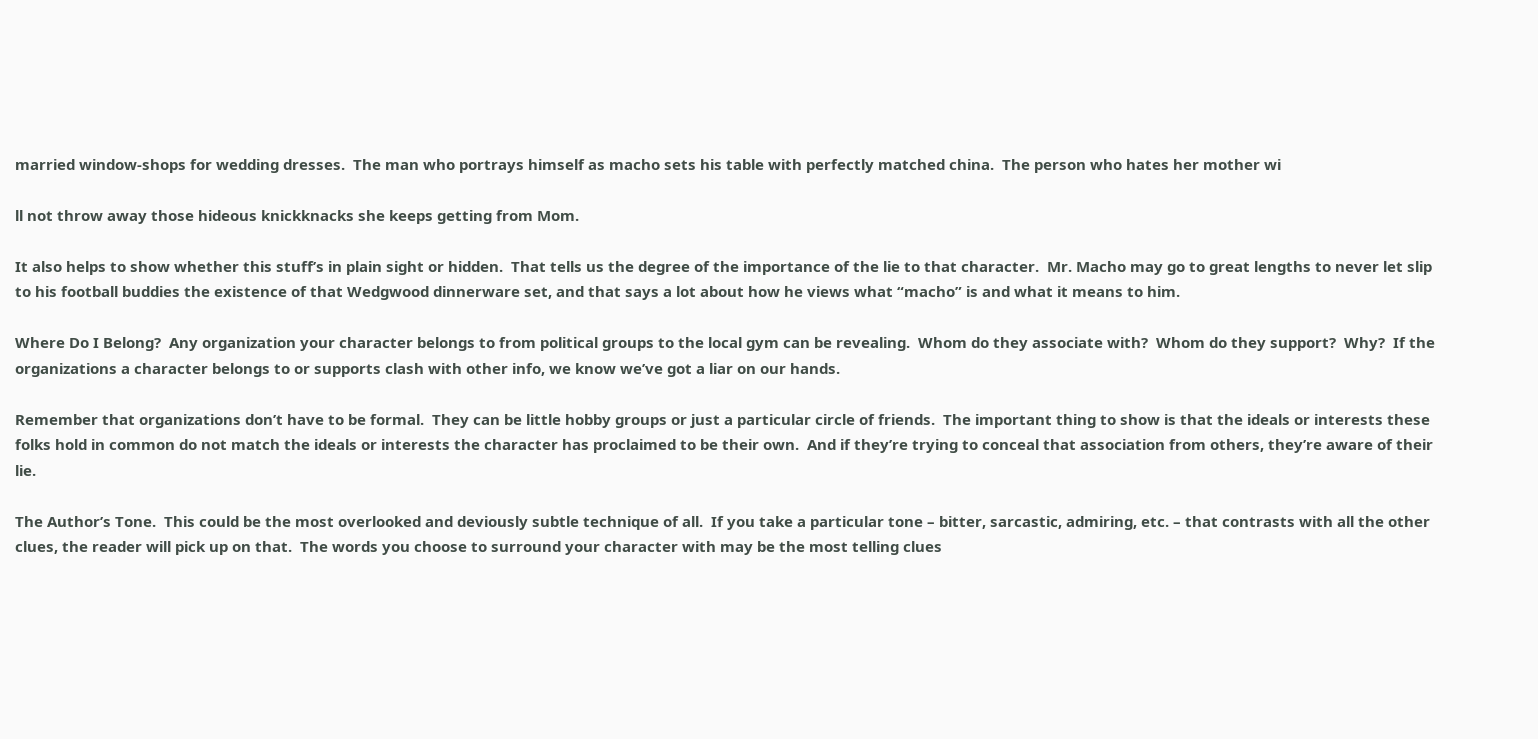married window-shops for wedding dresses.  The man who portrays himself as macho sets his table with perfectly matched china.  The person who hates her mother wi

ll not throw away those hideous knickknacks she keeps getting from Mom.

It also helps to show whether this stuff’s in plain sight or hidden.  That tells us the degree of the importance of the lie to that character.  Mr. Macho may go to great lengths to never let slip to his football buddies the existence of that Wedgwood dinnerware set, and that says a lot about how he views what “macho” is and what it means to him.

Where Do I Belong?  Any organization your character belongs to from political groups to the local gym can be revealing.  Whom do they associate with?  Whom do they support?  Why?  If the organizations a character belongs to or supports clash with other info, we know we’ve got a liar on our hands.

Remember that organizations don’t have to be formal.  They can be little hobby groups or just a particular circle of friends.  The important thing to show is that the ideals or interests these folks hold in common do not match the ideals or interests the character has proclaimed to be their own.  And if they’re trying to conceal that association from others, they’re aware of their lie.

The Author’s Tone.  This could be the most overlooked and deviously subtle technique of all.  If you take a particular tone – bitter, sarcastic, admiring, etc. – that contrasts with all the other clues, the reader will pick up on that.  The words you choose to surround your character with may be the most telling clues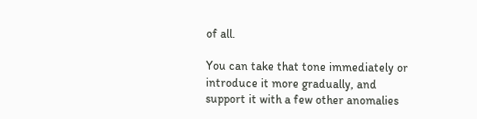of all.

You can take that tone immediately or introduce it more gradually, and support it with a few other anomalies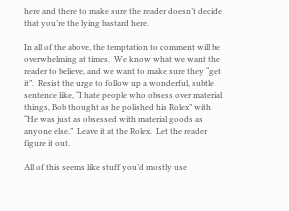here and there to make sure the reader doesn’t decide that you’re the lying bastard here.

In all of the above, the temptation to comment will be overwhelming at times.  We know what we want the reader to believe, and we want to make sure they “get it”.  Resist the urge to follow up a wonderful, subtle sentence like, “I hate people who obsess over material things, Bob thought as he polished his Rolex” with “He was just as obsessed with material goods as anyone else.”  Leave it at the Rolex.  Let the reader figure it out.

All of this seems like stuff you’d mostly use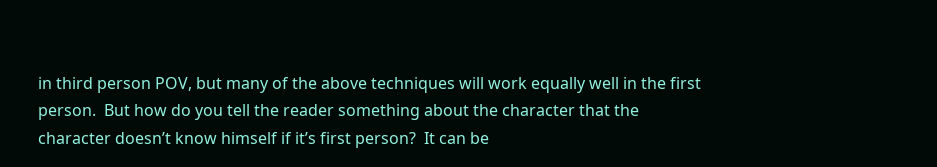in third person POV, but many of the above techniques will work equally well in the first person.  But how do you tell the reader something about the character that the character doesn’t know himself if it’s first person?  It can be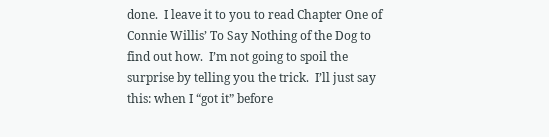done.  I leave it to you to read Chapter One of Connie Willis’ To Say Nothing of the Dog to find out how.  I’m not going to spoil the surprise by telling you the trick.  I’ll just say this: when I “got it” before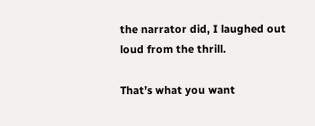the narrator did, I laughed out loud from the thrill.

That’s what you want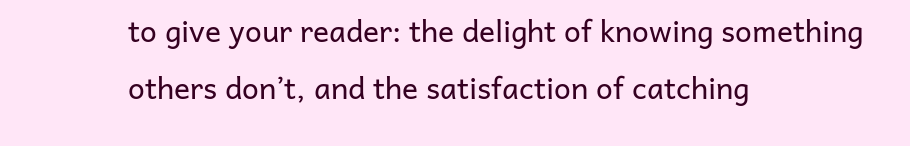to give your reader: the delight of knowing something others don’t, and the satisfaction of catching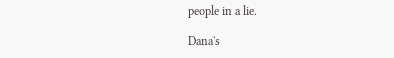people in a lie.

Dana's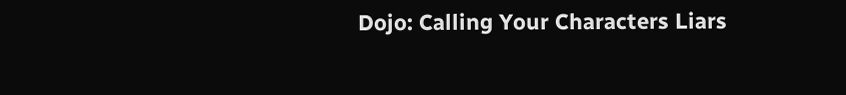Dojo: Calling Your Characters Liars